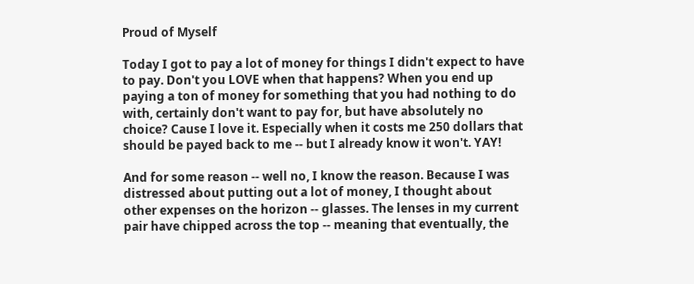Proud of Myself

Today I got to pay a lot of money for things I didn't expect to have to pay. Don't you LOVE when that happens? When you end up paying a ton of money for something that you had nothing to do with, certainly don't want to pay for, but have absolutely no choice? Cause I love it. Especially when it costs me 250 dollars that should be payed back to me -- but I already know it won't. YAY!

And for some reason -- well no, I know the reason. Because I was distressed about putting out a lot of money, I thought about other expenses on the horizon -- glasses. The lenses in my current pair have chipped across the top -- meaning that eventually, the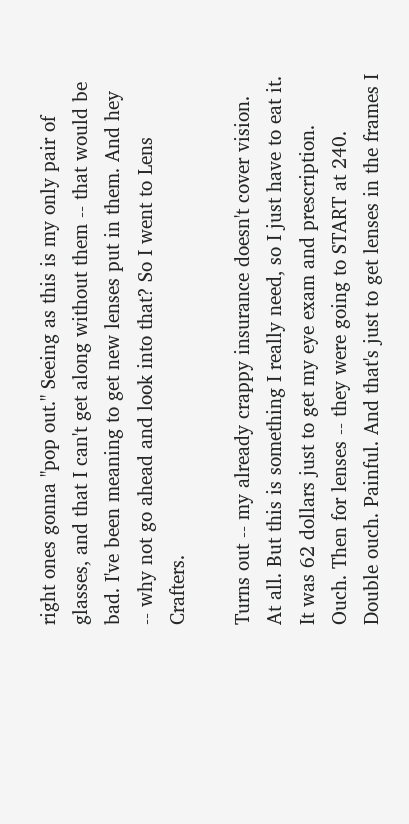right ones gonna "pop out." Seeing as this is my only pair of glasses, and that I can't get along without them -- that would be bad. I've been meaning to get new lenses put in them. And hey -- why not go ahead and look into that? So I went to Lens Crafters.

Turns out -- my already crappy insurance doesn't cover vision. At all. But this is something I really need, so I just have to eat it. It was 62 dollars just to get my eye exam and prescription. Ouch. Then for lenses -- they were going to START at 240. Double ouch. Painful. And that's just to get lenses in the frames I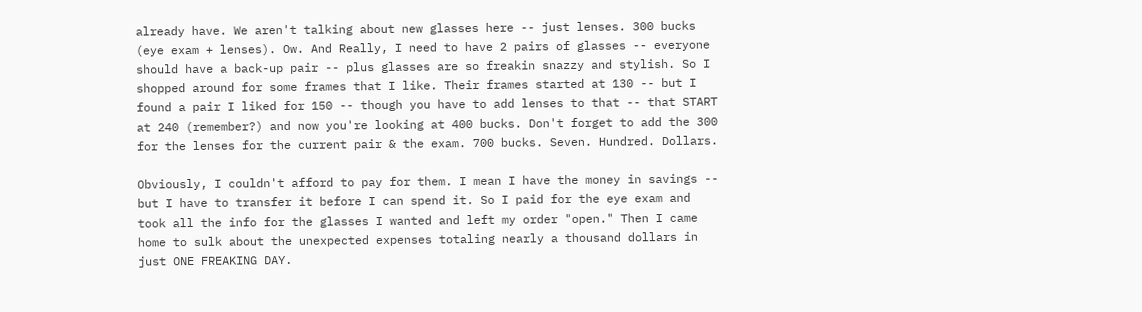already have. We aren't talking about new glasses here -- just lenses. 300 bucks (eye exam + lenses). Ow. And Really, I need to have 2 pairs of glasses -- everyone should have a back-up pair -- plus glasses are so freakin snazzy and stylish. So I shopped around for some frames that I like. Their frames started at 130 -- but I found a pair I liked for 150 -- though you have to add lenses to that -- that START at 240 (remember?) and now you're looking at 400 bucks. Don't forget to add the 300 for the lenses for the current pair & the exam. 700 bucks. Seven. Hundred. Dollars.

Obviously, I couldn't afford to pay for them. I mean I have the money in savings -- but I have to transfer it before I can spend it. So I paid for the eye exam and took all the info for the glasses I wanted and left my order "open." Then I came home to sulk about the unexpected expenses totaling nearly a thousand dollars in just ONE FREAKING DAY.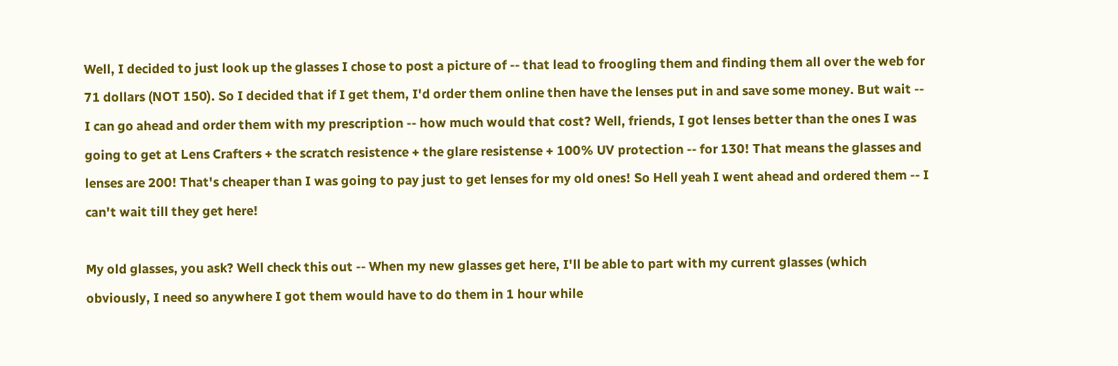Well, I decided to just look up the glasses I chose to post a picture of -- that lead to froogling them and finding them all over the web for 71 dollars (NOT 150). So I decided that if I get them, I'd order them online then have the lenses put in and save some money. But wait -- I can go ahead and order them with my prescription -- how much would that cost? Well, friends, I got lenses better than the ones I was going to get at Lens Crafters + the scratch resistence + the glare resistense + 100% UV protection -- for 130! That means the glasses and lenses are 200! That's cheaper than I was going to pay just to get lenses for my old ones! So Hell yeah I went ahead and ordered them -- I can't wait till they get here!

My old glasses, you ask? Well check this out -- When my new glasses get here, I'll be able to part with my current glasses (which obviously, I need so anywhere I got them would have to do them in 1 hour while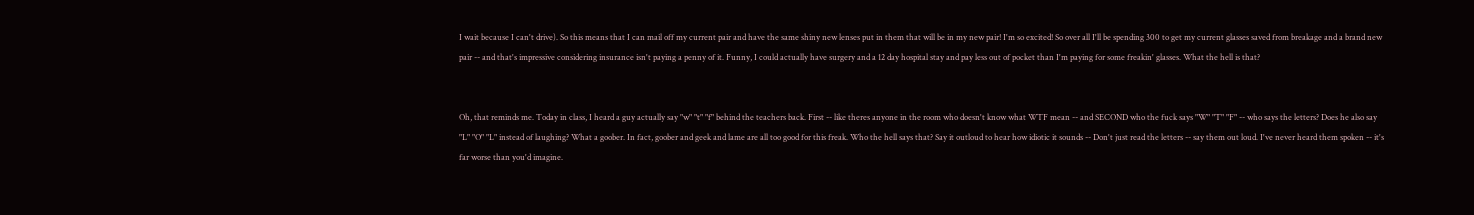I wait because I can't drive). So this means that I can mail off my current pair and have the same shiny new lenses put in them that will be in my new pair! I'm so excited! So over all I'll be spending 300 to get my current glasses saved from breakage and a brand new pair -- and that's impressive considering insurance isn't paying a penny of it. Funny, I could actually have surgery and a 12 day hospital stay and pay less out of pocket than I'm paying for some freakin' glasses. What the hell is that?


Oh, that reminds me. Today in class, I heard a guy actually say "w" "t" "f" behind the teachers back. First -- like theres anyone in the room who doesn't know what WTF mean -- and SECOND who the fuck says "W" "T" "F" -- who says the letters? Does he also say "L" "O" "L" instead of laughing? What a goober. In fact, goober and geek and lame are all too good for this freak. Who the hell says that? Say it outloud to hear how idiotic it sounds -- Don't just read the letters -- say them out loud. I've never heard them spoken -- it's far worse than you'd imagine.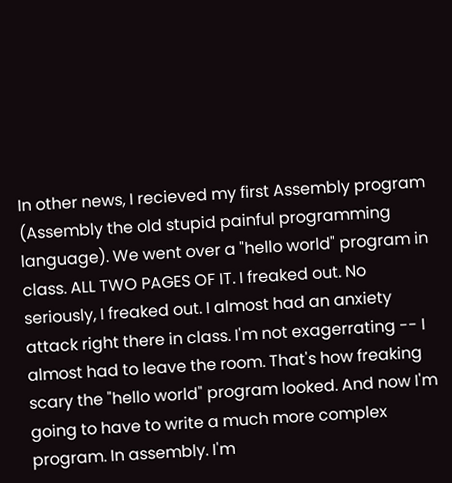In other news, I recieved my first Assembly program (Assembly the old stupid painful programming language). We went over a "hello world" program in class. ALL TWO PAGES OF IT. I freaked out. No seriously, I freaked out. I almost had an anxiety attack right there in class. I'm not exagerrating -- I almost had to leave the room. That's how freaking scary the "hello world" program looked. And now I'm going to have to write a much more complex program. In assembly. I'm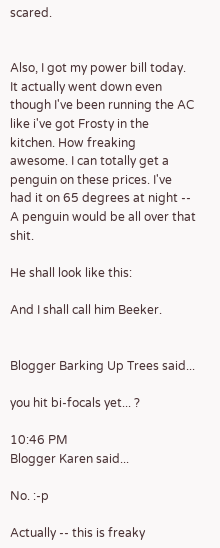scared.


Also, I got my power bill today. It actually went down even though I've been running the AC like i've got Frosty in the kitchen. How freaking awesome. I can totally get a penguin on these prices. I've had it on 65 degrees at night -- A penguin would be all over that shit.

He shall look like this:

And I shall call him Beeker.


Blogger Barking Up Trees said...

you hit bi-focals yet... ?

10:46 PM
Blogger Karen said...

No. :-p

Actually -- this is freaky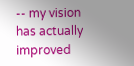-- my vision has actually improved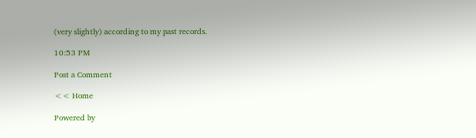(very slightly) according to my past records.

10:53 PM

Post a Comment

<< Home

Powered by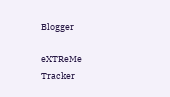Blogger

eXTReMe Tracker